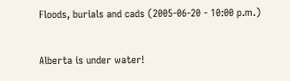Floods, burials and cads (2005-06-20 - 10:00 p.m.)

Alberta is under water!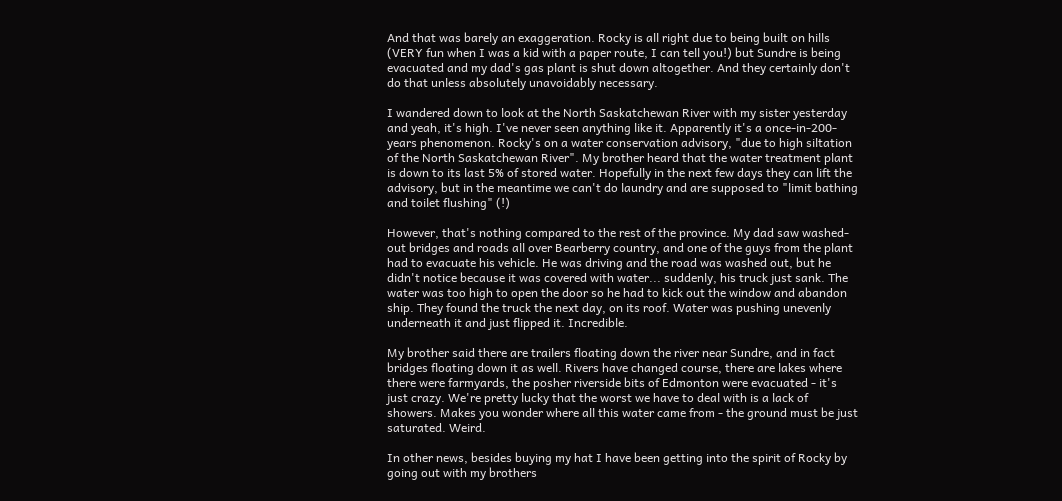And that was barely an exaggeration. Rocky is all right due to being built on hills (VERY fun when I was a kid with a paper route, I can tell you!) but Sundre is being evacuated and my dad's gas plant is shut down altogether. And they certainly don't do that unless absolutely unavoidably necessary.

I wandered down to look at the North Saskatchewan River with my sister yesterday and yeah, it's high. I've never seen anything like it. Apparently it's a once-in-200-years phenomenon. Rocky's on a water conservation advisory, "due to high siltation of the North Saskatchewan River". My brother heard that the water treatment plant is down to its last 5% of stored water. Hopefully in the next few days they can lift the advisory, but in the meantime we can't do laundry and are supposed to "limit bathing and toilet flushing" (!)

However, that's nothing compared to the rest of the province. My dad saw washed-out bridges and roads all over Bearberry country, and one of the guys from the plant had to evacuate his vehicle. He was driving and the road was washed out, but he didn't notice because it was covered with water... suddenly, his truck just sank. The water was too high to open the door so he had to kick out the window and abandon ship. They found the truck the next day, on its roof. Water was pushing unevenly underneath it and just flipped it. Incredible.

My brother said there are trailers floating down the river near Sundre, and in fact bridges floating down it as well. Rivers have changed course, there are lakes where there were farmyards, the posher riverside bits of Edmonton were evacuated - it's just crazy. We're pretty lucky that the worst we have to deal with is a lack of showers. Makes you wonder where all this water came from - the ground must be just saturated. Weird.

In other news, besides buying my hat I have been getting into the spirit of Rocky by going out with my brothers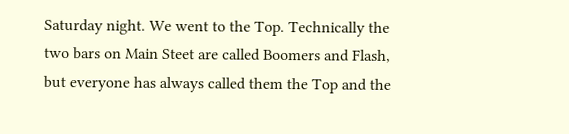Saturday night. We went to the Top. Technically the two bars on Main Steet are called Boomers and Flash, but everyone has always called them the Top and the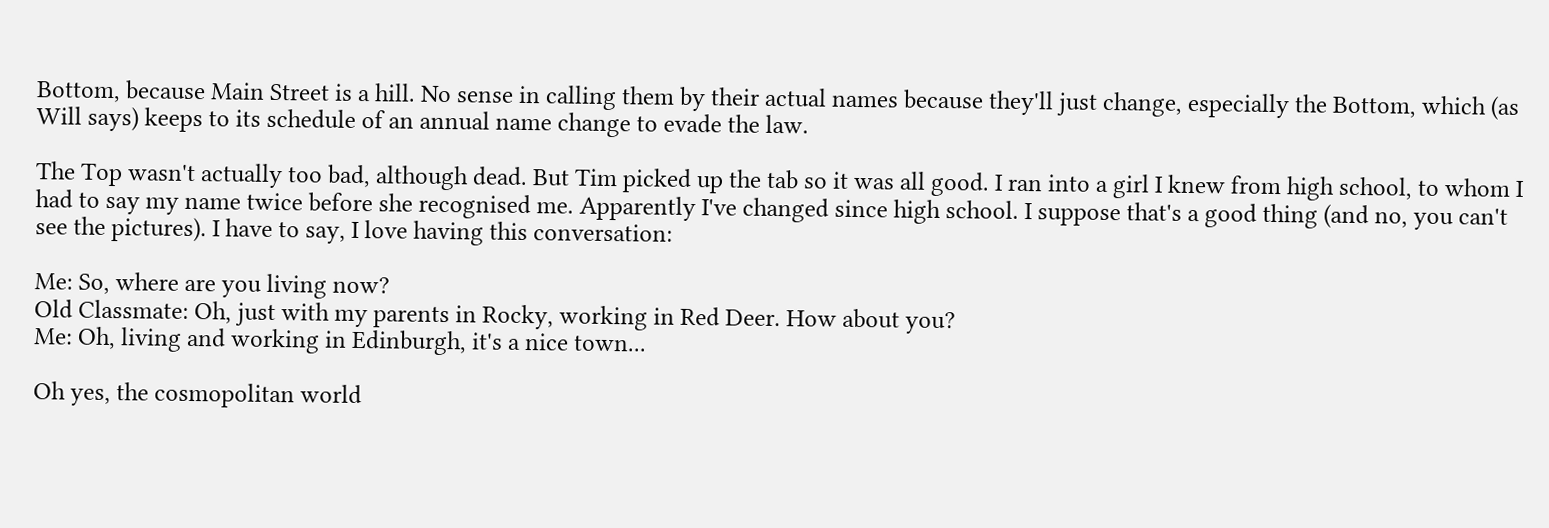Bottom, because Main Street is a hill. No sense in calling them by their actual names because they'll just change, especially the Bottom, which (as Will says) keeps to its schedule of an annual name change to evade the law.

The Top wasn't actually too bad, although dead. But Tim picked up the tab so it was all good. I ran into a girl I knew from high school, to whom I had to say my name twice before she recognised me. Apparently I've changed since high school. I suppose that's a good thing (and no, you can't see the pictures). I have to say, I love having this conversation:

Me: So, where are you living now?
Old Classmate: Oh, just with my parents in Rocky, working in Red Deer. How about you?
Me: Oh, living and working in Edinburgh, it's a nice town...

Oh yes, the cosmopolitan world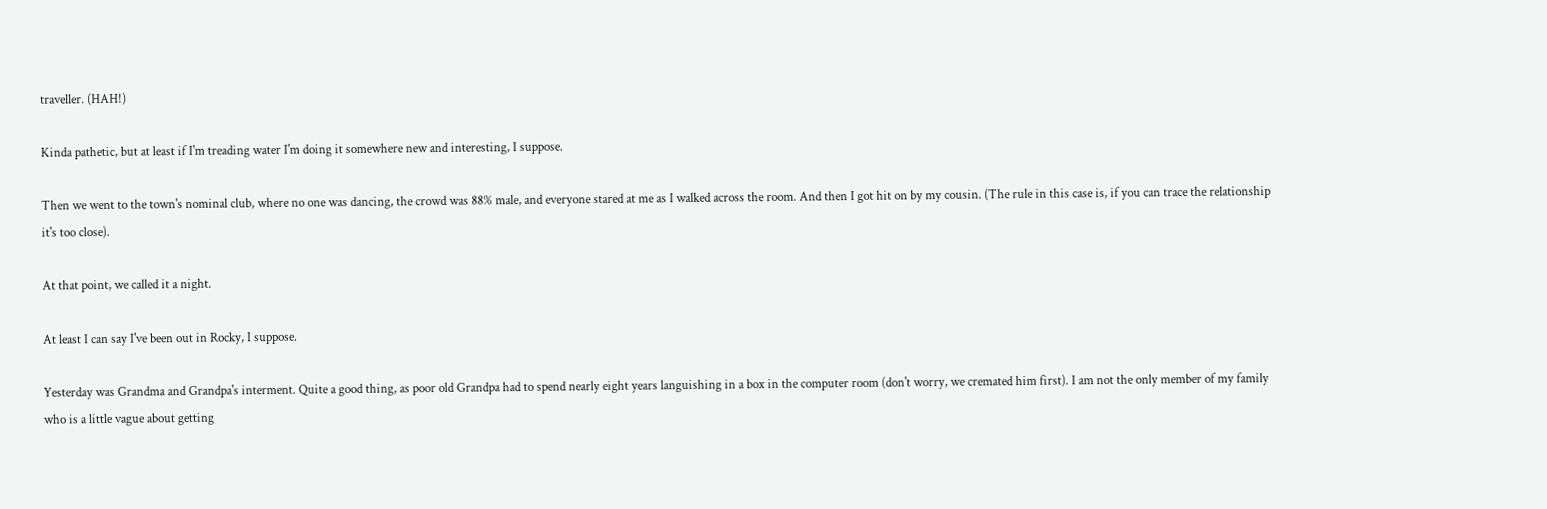traveller. (HAH!)

Kinda pathetic, but at least if I'm treading water I'm doing it somewhere new and interesting, I suppose.

Then we went to the town's nominal club, where no one was dancing, the crowd was 88% male, and everyone stared at me as I walked across the room. And then I got hit on by my cousin. (The rule in this case is, if you can trace the relationship it's too close).

At that point, we called it a night.

At least I can say I've been out in Rocky, I suppose.

Yesterday was Grandma and Grandpa's interment. Quite a good thing, as poor old Grandpa had to spend nearly eight years languishing in a box in the computer room (don't worry, we cremated him first). I am not the only member of my family who is a little vague about getting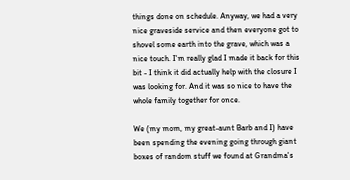things done on schedule. Anyway, we had a very nice graveside service and then everyone got to shovel some earth into the grave, which was a nice touch. I'm really glad I made it back for this bit - I think it did actually help with the closure I was looking for. And it was so nice to have the whole family together for once.

We (my mom, my great-aunt Barb and I) have been spending the evening going through giant boxes of random stuff we found at Grandma's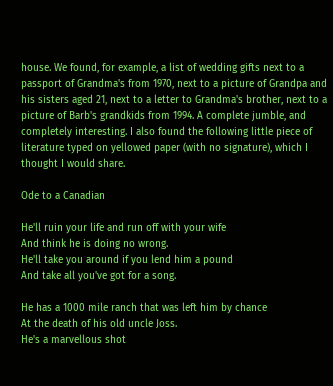house. We found, for example, a list of wedding gifts next to a passport of Grandma's from 1970, next to a picture of Grandpa and his sisters aged 21, next to a letter to Grandma's brother, next to a picture of Barb's grandkids from 1994. A complete jumble, and completely interesting. I also found the following little piece of literature typed on yellowed paper (with no signature), which I thought I would share.

Ode to a Canadian

He'll ruin your life and run off with your wife
And think he is doing no wrong.
He'll take you around if you lend him a pound
And take all you've got for a song.

He has a 1000 mile ranch that was left him by chance
At the death of his old uncle Joss.
He's a marvellous shot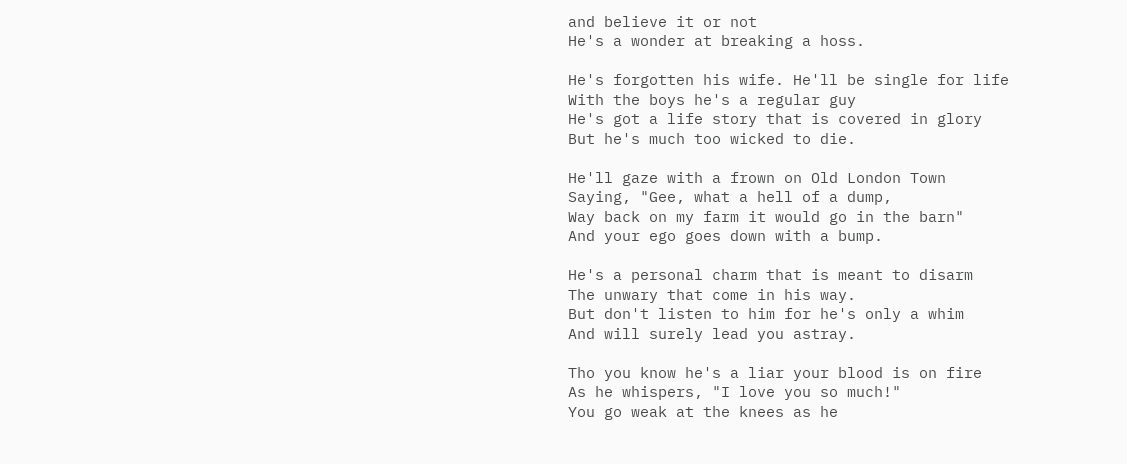and believe it or not
He's a wonder at breaking a hoss.

He's forgotten his wife. He'll be single for life
With the boys he's a regular guy
He's got a life story that is covered in glory
But he's much too wicked to die.

He'll gaze with a frown on Old London Town
Saying, "Gee, what a hell of a dump,
Way back on my farm it would go in the barn"
And your ego goes down with a bump.

He's a personal charm that is meant to disarm
The unwary that come in his way.
But don't listen to him for he's only a whim
And will surely lead you astray.

Tho you know he's a liar your blood is on fire
As he whispers, "I love you so much!"
You go weak at the knees as he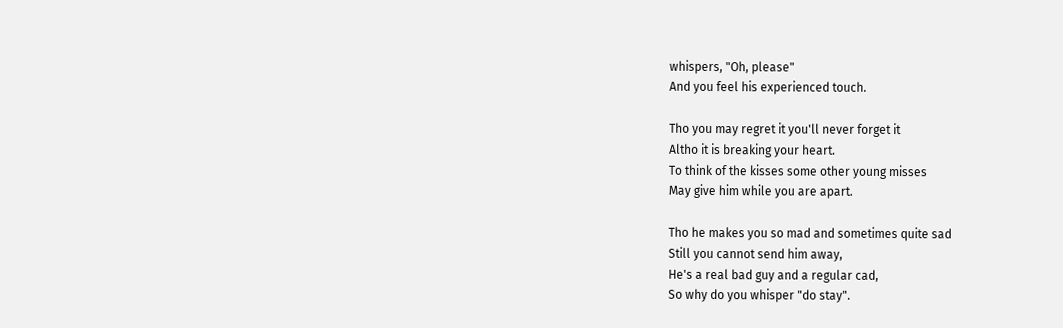whispers, "Oh, please"
And you feel his experienced touch.

Tho you may regret it you'll never forget it
Altho it is breaking your heart.
To think of the kisses some other young misses
May give him while you are apart.

Tho he makes you so mad and sometimes quite sad
Still you cannot send him away,
He's a real bad guy and a regular cad,
So why do you whisper "do stay".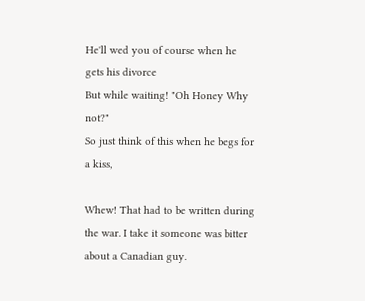He'll wed you of course when he gets his divorce
But while waiting! "Oh Honey Why not?"
So just think of this when he begs for a kiss,

Whew! That had to be written during the war. I take it someone was bitter about a Canadian guy.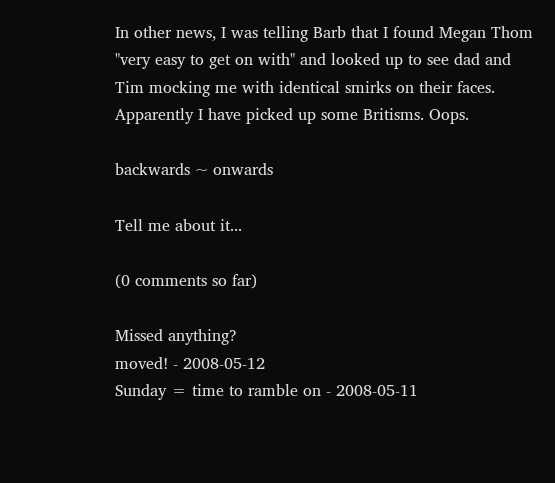In other news, I was telling Barb that I found Megan Thom "very easy to get on with" and looked up to see dad and Tim mocking me with identical smirks on their faces. Apparently I have picked up some Britisms. Oops.

backwards ~ onwards

Tell me about it...

(0 comments so far)

Missed anything?
moved! - 2008-05-12
Sunday = time to ramble on - 2008-05-11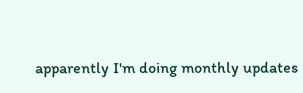apparently I'm doing monthly updates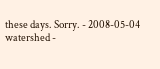these days. Sorry. - 2008-05-04
watershed -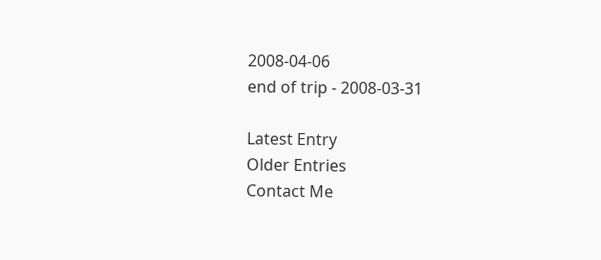2008-04-06
end of trip - 2008-03-31

Latest Entry
Older Entries
Contact Me